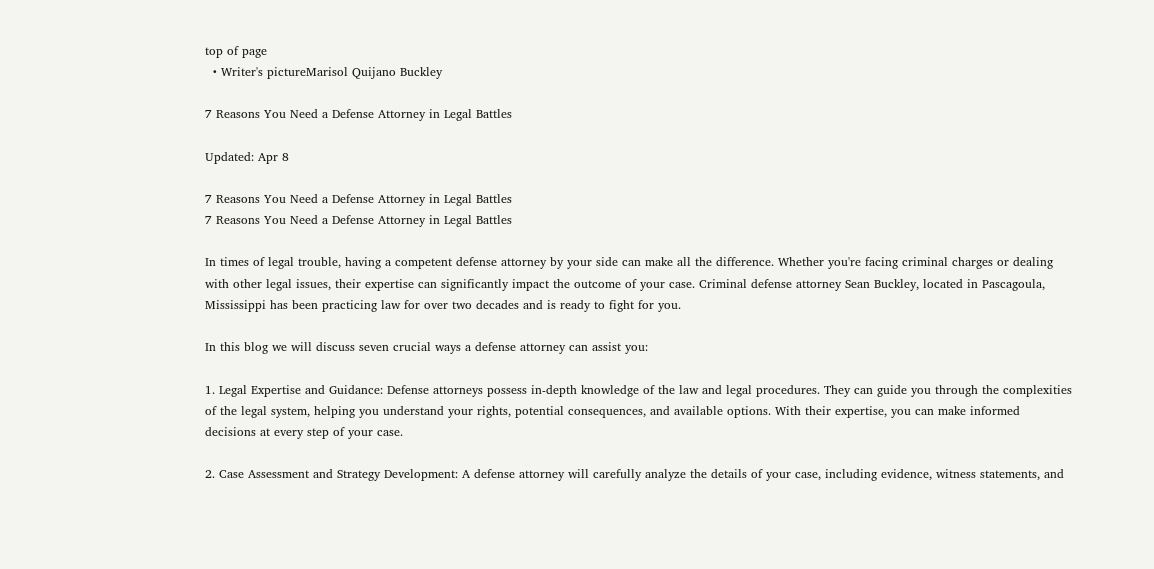top of page
  • Writer's pictureMarisol Quijano Buckley

7 Reasons You Need a Defense Attorney in Legal Battles

Updated: Apr 8

7 Reasons You Need a Defense Attorney in Legal Battles
7 Reasons You Need a Defense Attorney in Legal Battles

In times of legal trouble, having a competent defense attorney by your side can make all the difference. Whether you're facing criminal charges or dealing with other legal issues, their expertise can significantly impact the outcome of your case. Criminal defense attorney Sean Buckley, located in Pascagoula, Mississippi has been practicing law for over two decades and is ready to fight for you.

In this blog we will discuss seven crucial ways a defense attorney can assist you:

1. Legal Expertise and Guidance: Defense attorneys possess in-depth knowledge of the law and legal procedures. They can guide you through the complexities of the legal system, helping you understand your rights, potential consequences, and available options. With their expertise, you can make informed decisions at every step of your case.

2. Case Assessment and Strategy Development: A defense attorney will carefully analyze the details of your case, including evidence, witness statements, and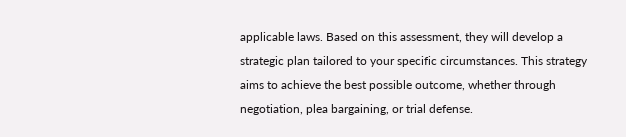applicable laws. Based on this assessment, they will develop a strategic plan tailored to your specific circumstances. This strategy aims to achieve the best possible outcome, whether through negotiation, plea bargaining, or trial defense.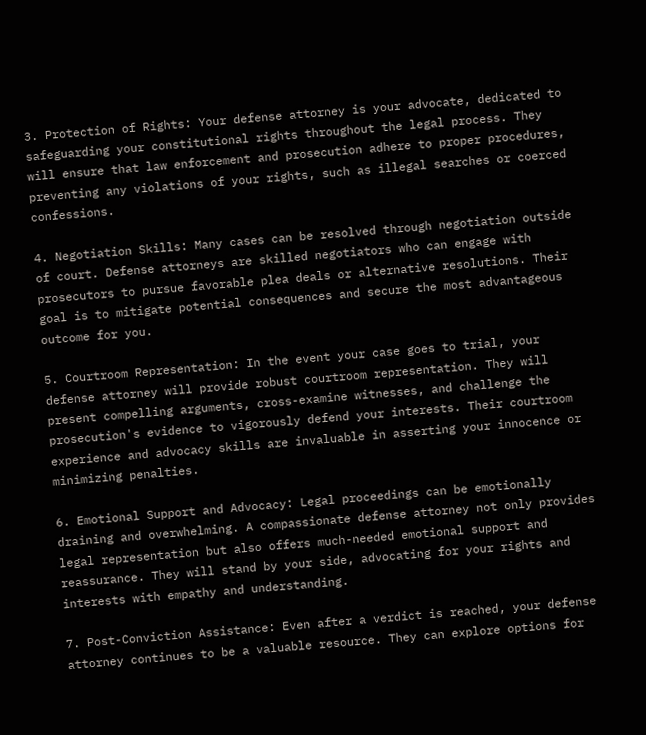3. Protection of Rights: Your defense attorney is your advocate, dedicated to safeguarding your constitutional rights throughout the legal process. They will ensure that law enforcement and prosecution adhere to proper procedures, preventing any violations of your rights, such as illegal searches or coerced confessions.

4. Negotiation Skills: Many cases can be resolved through negotiation outside of court. Defense attorneys are skilled negotiators who can engage with prosecutors to pursue favorable plea deals or alternative resolutions. Their goal is to mitigate potential consequences and secure the most advantageous outcome for you.

5. Courtroom Representation: In the event your case goes to trial, your defense attorney will provide robust courtroom representation. They will present compelling arguments, cross-examine witnesses, and challenge the prosecution's evidence to vigorously defend your interests. Their courtroom experience and advocacy skills are invaluable in asserting your innocence or minimizing penalties.

6. Emotional Support and Advocacy: Legal proceedings can be emotionally draining and overwhelming. A compassionate defense attorney not only provides legal representation but also offers much-needed emotional support and reassurance. They will stand by your side, advocating for your rights and interests with empathy and understanding.

7. Post-Conviction Assistance: Even after a verdict is reached, your defense attorney continues to be a valuable resource. They can explore options for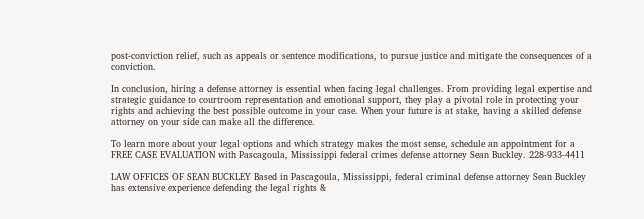post-conviction relief, such as appeals or sentence modifications, to pursue justice and mitigate the consequences of a conviction.

In conclusion, hiring a defense attorney is essential when facing legal challenges. From providing legal expertise and strategic guidance to courtroom representation and emotional support, they play a pivotal role in protecting your rights and achieving the best possible outcome in your case. When your future is at stake, having a skilled defense attorney on your side can make all the difference.

To learn more about your legal options and which strategy makes the most sense, schedule an appointment for a FREE CASE EVALUATION with Pascagoula, Mississippi federal crimes defense attorney Sean Buckley. 228-933-4411

LAW OFFICES OF SEAN BUCKLEY Based in Pascagoula, Mississippi, federal criminal defense attorney Sean Buckley has extensive experience defending the legal rights &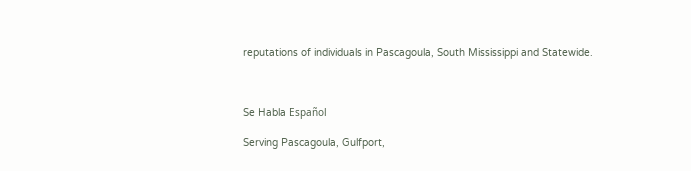reputations of individuals in Pascagoula, South Mississippi and Statewide.



Se Habla Español

Serving Pascagoula, Gulfport,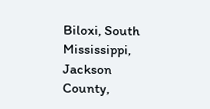Biloxi, South Mississippi, Jackson County,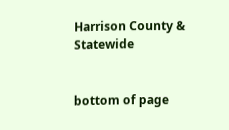Harrison County & Statewide


bottom of page